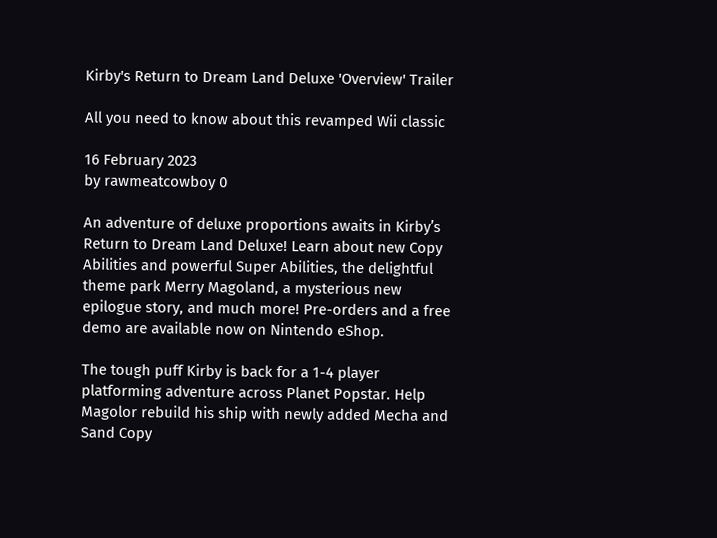Kirby's Return to Dream Land Deluxe 'Overview' Trailer

All you need to know about this revamped Wii classic

16 February 2023
by rawmeatcowboy 0

An adventure of deluxe proportions awaits in Kirby’s Return to Dream Land Deluxe! Learn about new Copy Abilities and powerful Super Abilities, the delightful theme park Merry Magoland, a mysterious new epilogue story, and much more! Pre-orders and a free demo are available now on Nintendo eShop.

The tough puff Kirby is back for a 1-4 player platforming adventure across Planet Popstar. Help Magolor rebuild his ship with newly added Mecha and Sand Copy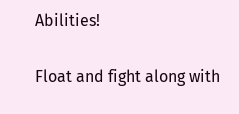Abilities!

Float and fight along with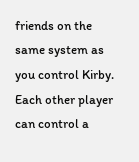friends on the same system as you control Kirby. Each other player can control a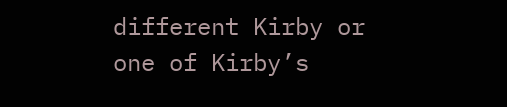different Kirby or one of Kirby’s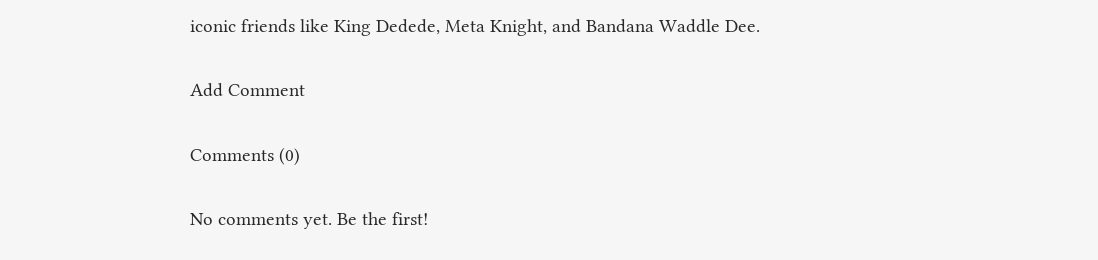iconic friends like King Dedede, Meta Knight, and Bandana Waddle Dee.

Add Comment

Comments (0)

No comments yet. Be the first!